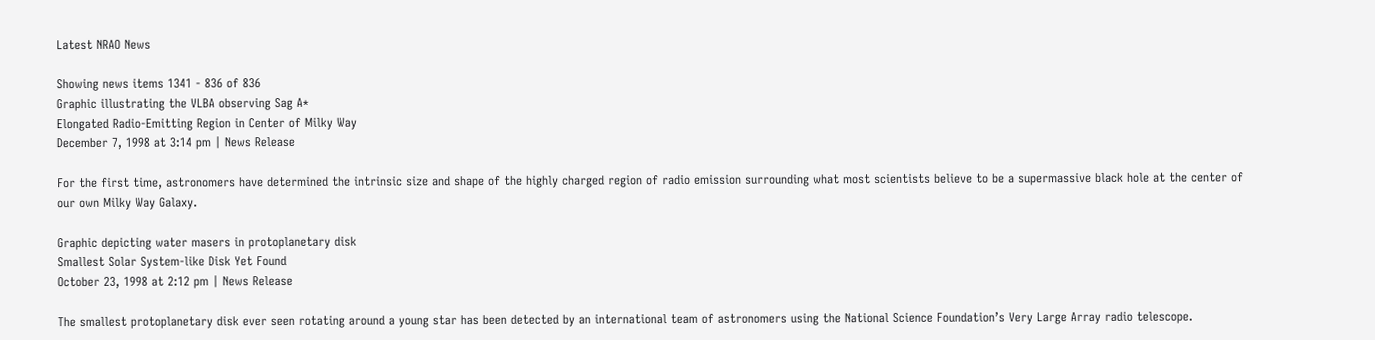Latest NRAO News

Showing news items 1341 - 836 of 836
Graphic illustrating the VLBA observing Sag A*
Elongated Radio-Emitting Region in Center of Milky Way
December 7, 1998 at 3:14 pm | News Release

For the first time, astronomers have determined the intrinsic size and shape of the highly charged region of radio emission surrounding what most scientists believe to be a supermassive black hole at the center of our own Milky Way Galaxy.

Graphic depicting water masers in protoplanetary disk
Smallest Solar System-like Disk Yet Found
October 23, 1998 at 2:12 pm | News Release

The smallest protoplanetary disk ever seen rotating around a young star has been detected by an international team of astronomers using the National Science Foundation’s Very Large Array radio telescope.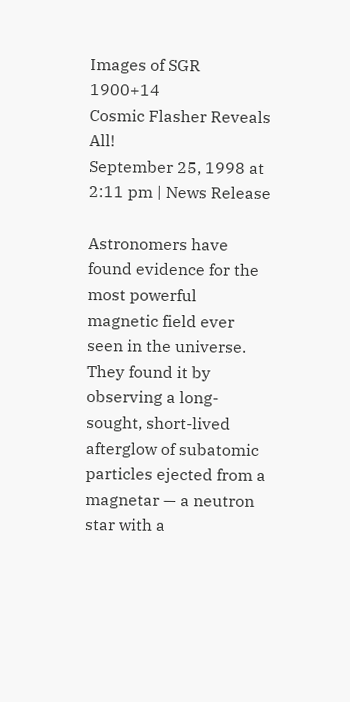Images of SGR 1900+14
Cosmic Flasher Reveals All!
September 25, 1998 at 2:11 pm | News Release

Astronomers have found evidence for the most powerful magnetic field ever seen in the universe. They found it by observing a long-sought, short-lived afterglow of subatomic particles ejected from a magnetar — a neutron star with a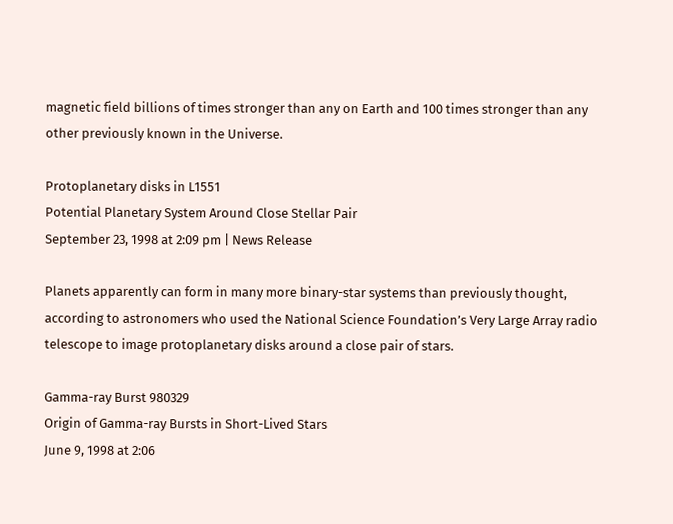magnetic field billions of times stronger than any on Earth and 100 times stronger than any other previously known in the Universe.

Protoplanetary disks in L1551
Potential Planetary System Around Close Stellar Pair
September 23, 1998 at 2:09 pm | News Release

Planets apparently can form in many more binary-star systems than previously thought, according to astronomers who used the National Science Foundation’s Very Large Array radio telescope to image protoplanetary disks around a close pair of stars.

Gamma-ray Burst 980329
Origin of Gamma-ray Bursts in Short-Lived Stars
June 9, 1998 at 2:06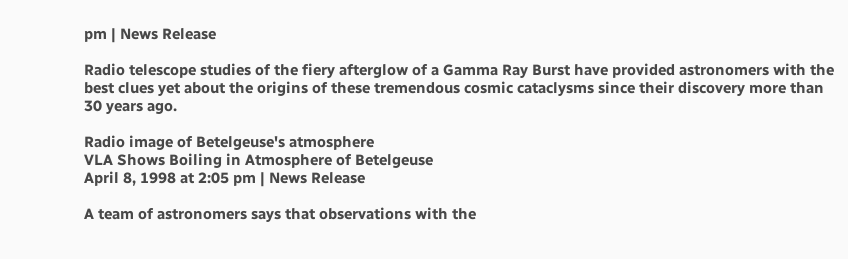pm | News Release

Radio telescope studies of the fiery afterglow of a Gamma Ray Burst have provided astronomers with the best clues yet about the origins of these tremendous cosmic cataclysms since their discovery more than 30 years ago.

Radio image of Betelgeuse's atmosphere
VLA Shows Boiling in Atmosphere of Betelgeuse
April 8, 1998 at 2:05 pm | News Release

A team of astronomers says that observations with the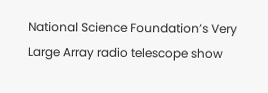National Science Foundation’s Very Large Array radio telescope show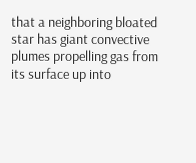that a neighboring bloated star has giant convective plumes propelling gas from its surface up into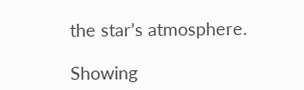the star’s atmosphere.

Showing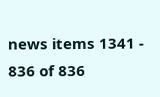news items 1341 - 836 of 836